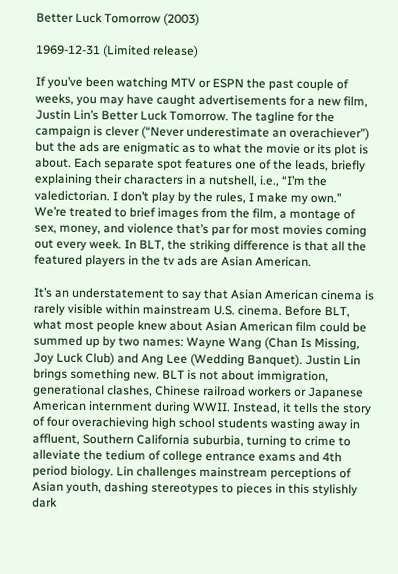Better Luck Tomorrow (2003)

1969-12-31 (Limited release)

If you’ve been watching MTV or ESPN the past couple of weeks, you may have caught advertisements for a new film, Justin Lin’s Better Luck Tomorrow. The tagline for the campaign is clever (“Never underestimate an overachiever”) but the ads are enigmatic as to what the movie or its plot is about. Each separate spot features one of the leads, briefly explaining their characters in a nutshell, i.e., “I’m the valedictorian. I don’t play by the rules, I make my own.” We’re treated to brief images from the film, a montage of sex, money, and violence that’s par for most movies coming out every week. In BLT, the striking difference is that all the featured players in the tv ads are Asian American.

It’s an understatement to say that Asian American cinema is rarely visible within mainstream U.S. cinema. Before BLT, what most people knew about Asian American film could be summed up by two names: Wayne Wang (Chan Is Missing, Joy Luck Club) and Ang Lee (Wedding Banquet). Justin Lin brings something new. BLT is not about immigration, generational clashes, Chinese railroad workers or Japanese American internment during WWII. Instead, it tells the story of four overachieving high school students wasting away in affluent, Southern California suburbia, turning to crime to alleviate the tedium of college entrance exams and 4th period biology. Lin challenges mainstream perceptions of Asian youth, dashing stereotypes to pieces in this stylishly dark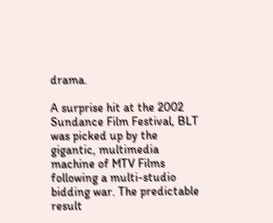drama.

A surprise hit at the 2002 Sundance Film Festival, BLT was picked up by the gigantic, multimedia machine of MTV Films following a multi-studio bidding war. The predictable result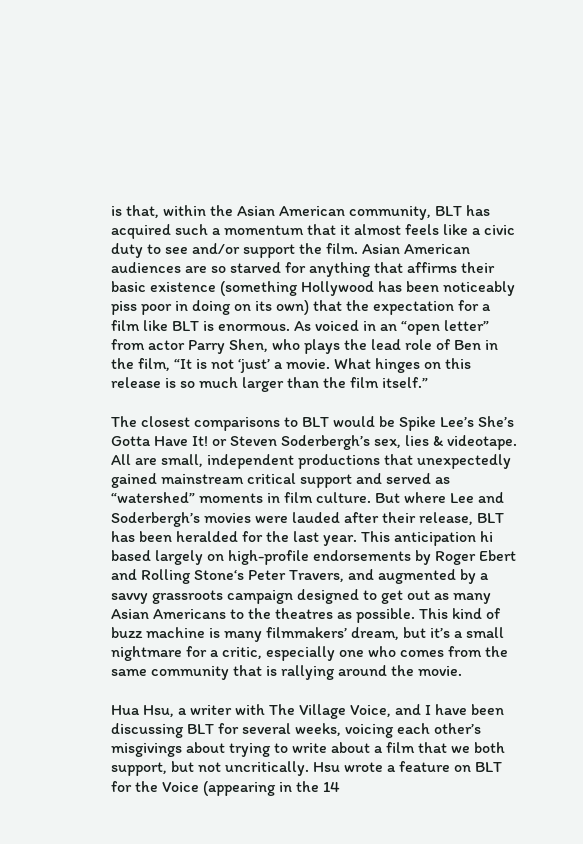is that, within the Asian American community, BLT has acquired such a momentum that it almost feels like a civic duty to see and/or support the film. Asian American audiences are so starved for anything that affirms their basic existence (something Hollywood has been noticeably piss poor in doing on its own) that the expectation for a film like BLT is enormous. As voiced in an “open letter” from actor Parry Shen, who plays the lead role of Ben in the film, “It is not ‘just’ a movie. What hinges on this release is so much larger than the film itself.”

The closest comparisons to BLT would be Spike Lee’s She’s Gotta Have It! or Steven Soderbergh’s sex, lies & videotape. All are small, independent productions that unexpectedly gained mainstream critical support and served as “watershed” moments in film culture. But where Lee and Soderbergh’s movies were lauded after their release, BLT has been heralded for the last year. This anticipation hi based largely on high-profile endorsements by Roger Ebert and Rolling Stone‘s Peter Travers, and augmented by a savvy grassroots campaign designed to get out as many Asian Americans to the theatres as possible. This kind of buzz machine is many filmmakers’ dream, but it’s a small nightmare for a critic, especially one who comes from the same community that is rallying around the movie.

Hua Hsu, a writer with The Village Voice, and I have been discussing BLT for several weeks, voicing each other’s misgivings about trying to write about a film that we both support, but not uncritically. Hsu wrote a feature on BLT for the Voice (appearing in the 14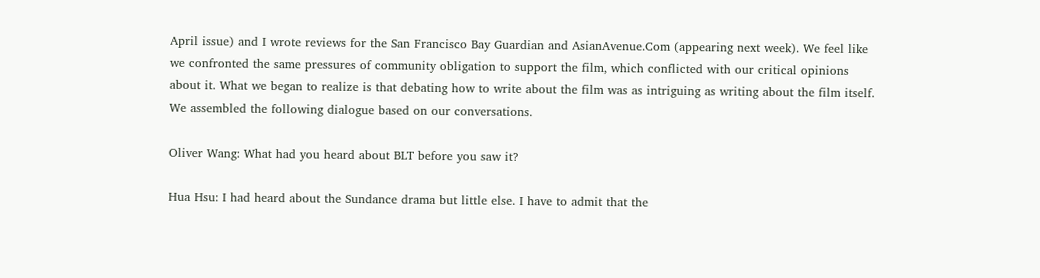April issue) and I wrote reviews for the San Francisco Bay Guardian and AsianAvenue.Com (appearing next week). We feel like we confronted the same pressures of community obligation to support the film, which conflicted with our critical opinions about it. What we began to realize is that debating how to write about the film was as intriguing as writing about the film itself. We assembled the following dialogue based on our conversations.

Oliver Wang: What had you heard about BLT before you saw it?

Hua Hsu: I had heard about the Sundance drama but little else. I have to admit that the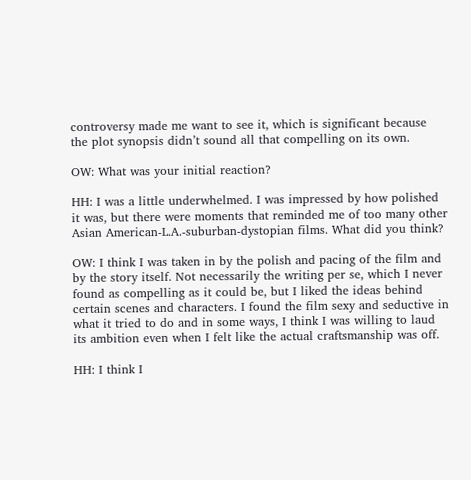controversy made me want to see it, which is significant because the plot synopsis didn’t sound all that compelling on its own.

OW: What was your initial reaction?

HH: I was a little underwhelmed. I was impressed by how polished it was, but there were moments that reminded me of too many other Asian American-L.A.-suburban-dystopian films. What did you think?

OW: I think I was taken in by the polish and pacing of the film and by the story itself. Not necessarily the writing per se, which I never found as compelling as it could be, but I liked the ideas behind certain scenes and characters. I found the film sexy and seductive in what it tried to do and in some ways, I think I was willing to laud its ambition even when I felt like the actual craftsmanship was off.

HH: I think I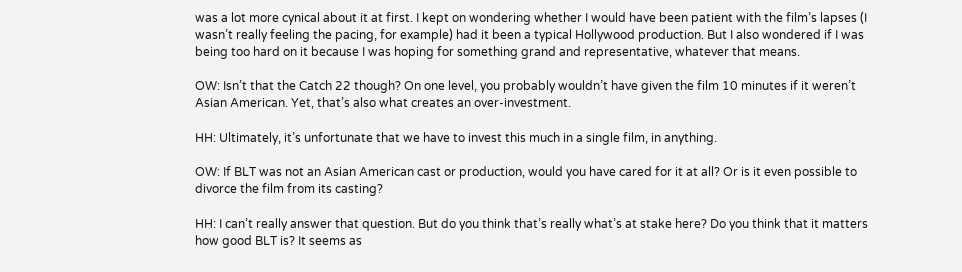was a lot more cynical about it at first. I kept on wondering whether I would have been patient with the film’s lapses (I wasn’t really feeling the pacing, for example) had it been a typical Hollywood production. But I also wondered if I was being too hard on it because I was hoping for something grand and representative, whatever that means.

OW: Isn’t that the Catch 22 though? On one level, you probably wouldn’t have given the film 10 minutes if it weren’t Asian American. Yet, that’s also what creates an over-investment.

HH: Ultimately, it’s unfortunate that we have to invest this much in a single film, in anything.

OW: If BLT was not an Asian American cast or production, would you have cared for it at all? Or is it even possible to divorce the film from its casting?

HH: I can’t really answer that question. But do you think that’s really what’s at stake here? Do you think that it matters how good BLT is? It seems as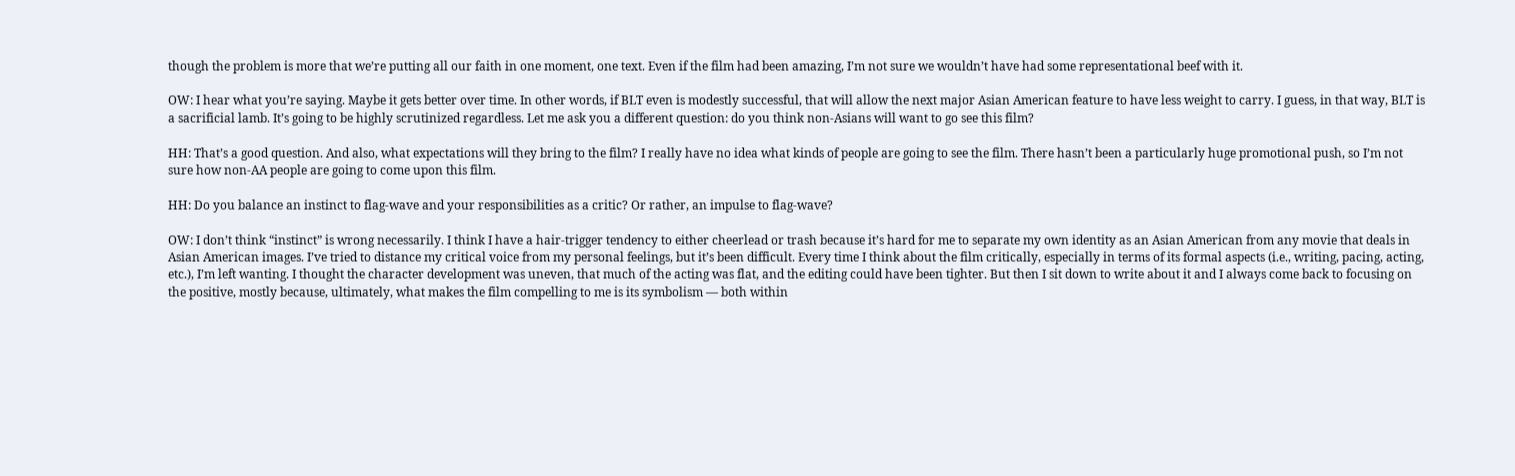though the problem is more that we’re putting all our faith in one moment, one text. Even if the film had been amazing, I’m not sure we wouldn’t have had some representational beef with it.

OW: I hear what you’re saying. Maybe it gets better over time. In other words, if BLT even is modestly successful, that will allow the next major Asian American feature to have less weight to carry. I guess, in that way, BLT is a sacrificial lamb. It’s going to be highly scrutinized regardless. Let me ask you a different question: do you think non-Asians will want to go see this film?

HH: That’s a good question. And also, what expectations will they bring to the film? I really have no idea what kinds of people are going to see the film. There hasn’t been a particularly huge promotional push, so I’m not sure how non-AA people are going to come upon this film.

HH: Do you balance an instinct to flag-wave and your responsibilities as a critic? Or rather, an impulse to flag-wave?

OW: I don’t think “instinct” is wrong necessarily. I think I have a hair-trigger tendency to either cheerlead or trash because it’s hard for me to separate my own identity as an Asian American from any movie that deals in Asian American images. I’ve tried to distance my critical voice from my personal feelings, but it’s been difficult. Every time I think about the film critically, especially in terms of its formal aspects (i.e., writing, pacing, acting, etc.), I’m left wanting. I thought the character development was uneven, that much of the acting was flat, and the editing could have been tighter. But then I sit down to write about it and I always come back to focusing on the positive, mostly because, ultimately, what makes the film compelling to me is its symbolism — both within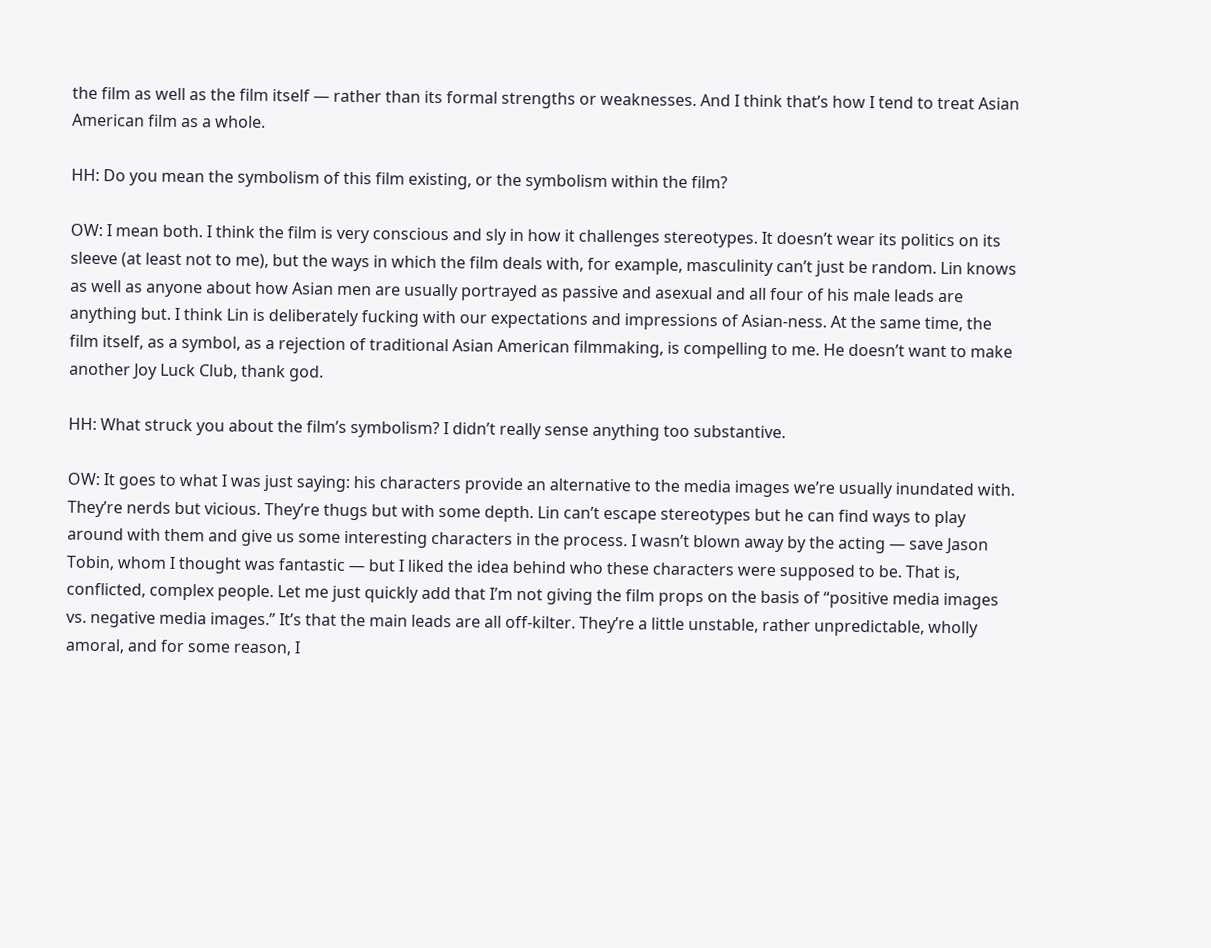the film as well as the film itself — rather than its formal strengths or weaknesses. And I think that’s how I tend to treat Asian American film as a whole.

HH: Do you mean the symbolism of this film existing, or the symbolism within the film?

OW: I mean both. I think the film is very conscious and sly in how it challenges stereotypes. It doesn’t wear its politics on its sleeve (at least not to me), but the ways in which the film deals with, for example, masculinity can’t just be random. Lin knows as well as anyone about how Asian men are usually portrayed as passive and asexual and all four of his male leads are anything but. I think Lin is deliberately fucking with our expectations and impressions of Asian-ness. At the same time, the film itself, as a symbol, as a rejection of traditional Asian American filmmaking, is compelling to me. He doesn’t want to make another Joy Luck Club, thank god.

HH: What struck you about the film’s symbolism? I didn’t really sense anything too substantive.

OW: It goes to what I was just saying: his characters provide an alternative to the media images we’re usually inundated with. They’re nerds but vicious. They’re thugs but with some depth. Lin can’t escape stereotypes but he can find ways to play around with them and give us some interesting characters in the process. I wasn’t blown away by the acting — save Jason Tobin, whom I thought was fantastic — but I liked the idea behind who these characters were supposed to be. That is, conflicted, complex people. Let me just quickly add that I’m not giving the film props on the basis of “positive media images vs. negative media images.” It’s that the main leads are all off-kilter. They’re a little unstable, rather unpredictable, wholly amoral, and for some reason, I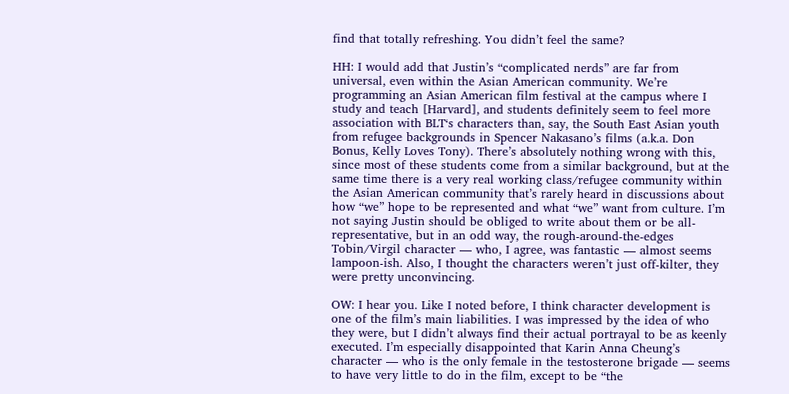find that totally refreshing. You didn’t feel the same?

HH: I would add that Justin’s “complicated nerds” are far from universal, even within the Asian American community. We’re programming an Asian American film festival at the campus where I study and teach [Harvard], and students definitely seem to feel more association with BLT‘s characters than, say, the South East Asian youth from refugee backgrounds in Spencer Nakasano’s films (a.k.a. Don Bonus, Kelly Loves Tony). There’s absolutely nothing wrong with this, since most of these students come from a similar background, but at the same time there is a very real working class/refugee community within the Asian American community that’s rarely heard in discussions about how “we” hope to be represented and what “we” want from culture. I’m not saying Justin should be obliged to write about them or be all-representative, but in an odd way, the rough-around-the-edges Tobin/Virgil character — who, I agree, was fantastic — almost seems lampoon-ish. Also, I thought the characters weren’t just off-kilter, they were pretty unconvincing.

OW: I hear you. Like I noted before, I think character development is one of the film’s main liabilities. I was impressed by the idea of who they were, but I didn’t always find their actual portrayal to be as keenly executed. I’m especially disappointed that Karin Anna Cheung’s character — who is the only female in the testosterone brigade — seems to have very little to do in the film, except to be “the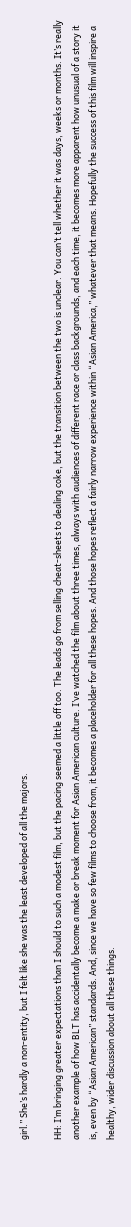girl.” She’s hardly a non-entity, but I felt like she was the least developed of all the majors.

HH: I’m bringing greater expectations than I should to such a modest film, but the pacing seemed a little off too. The leads go from selling cheat-sheets to dealing coke, but the transition between the two is unclear. You can’t tell whether it was days, weeks or months. It’s really another example of how BLT has accidentally become a make or break moment for Asian American culture. I’ve watched the film about three times, always with audiences of different race or class backgrounds, and each time, it becomes more apparent how unusual of a story it is, even by “Asian American” standards. And, since we have so few films to choose from, it becomes a placeholder for all these hopes. And those hopes reflect a fairly narrow experience within “Asian America,” whatever that means. Hopefully the success of this film will inspire a healthy, wider discussion about all these things.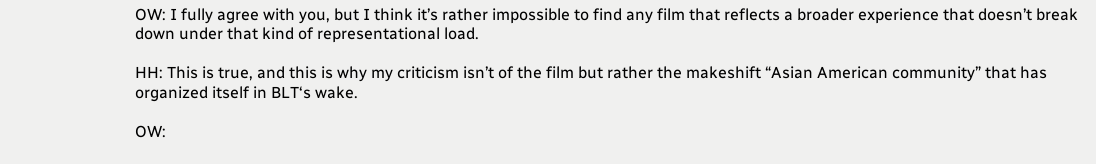OW: I fully agree with you, but I think it’s rather impossible to find any film that reflects a broader experience that doesn’t break down under that kind of representational load.

HH: This is true, and this is why my criticism isn’t of the film but rather the makeshift “Asian American community” that has organized itself in BLT‘s wake.

OW: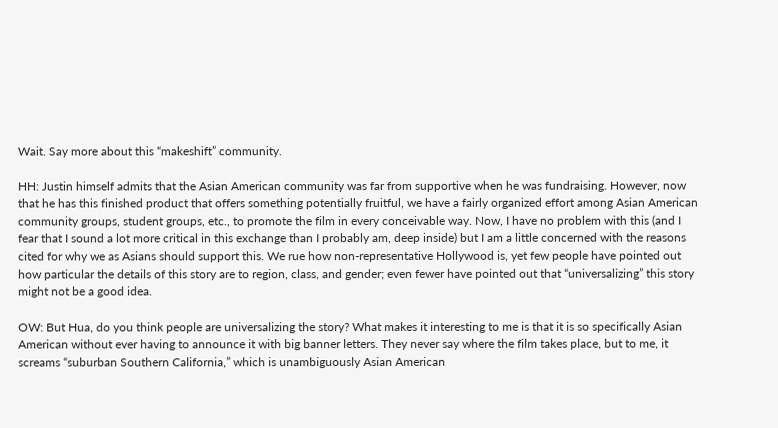Wait. Say more about this “makeshift” community.

HH: Justin himself admits that the Asian American community was far from supportive when he was fundraising. However, now that he has this finished product that offers something potentially fruitful, we have a fairly organized effort among Asian American community groups, student groups, etc., to promote the film in every conceivable way. Now, I have no problem with this (and I fear that I sound a lot more critical in this exchange than I probably am, deep inside) but I am a little concerned with the reasons cited for why we as Asians should support this. We rue how non-representative Hollywood is, yet few people have pointed out how particular the details of this story are to region, class, and gender; even fewer have pointed out that “universalizing” this story might not be a good idea.

OW: But Hua, do you think people are universalizing the story? What makes it interesting to me is that it is so specifically Asian American without ever having to announce it with big banner letters. They never say where the film takes place, but to me, it screams “suburban Southern California,” which is unambiguously Asian American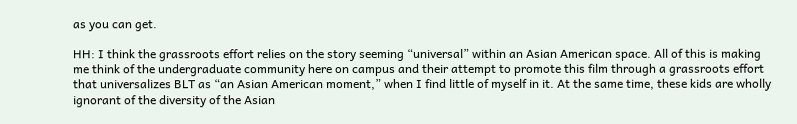as you can get.

HH: I think the grassroots effort relies on the story seeming “universal” within an Asian American space. All of this is making me think of the undergraduate community here on campus and their attempt to promote this film through a grassroots effort that universalizes BLT as “an Asian American moment,” when I find little of myself in it. At the same time, these kids are wholly ignorant of the diversity of the Asian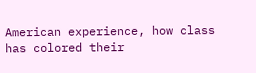American experience, how class has colored their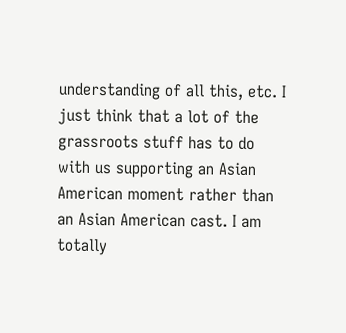understanding of all this, etc. I just think that a lot of the grassroots stuff has to do with us supporting an Asian American moment rather than an Asian American cast. I am totally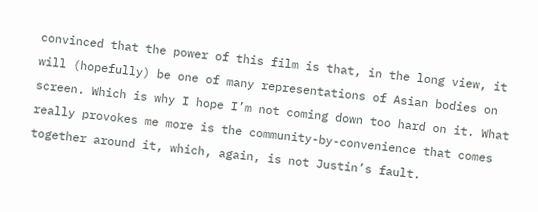convinced that the power of this film is that, in the long view, it will (hopefully) be one of many representations of Asian bodies on screen. Which is why I hope I’m not coming down too hard on it. What really provokes me more is the community-by-convenience that comes together around it, which, again, is not Justin’s fault.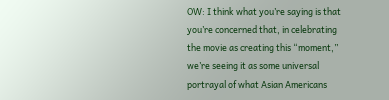OW: I think what you’re saying is that you’re concerned that, in celebrating the movie as creating this “moment,” we’re seeing it as some universal portrayal of what Asian Americans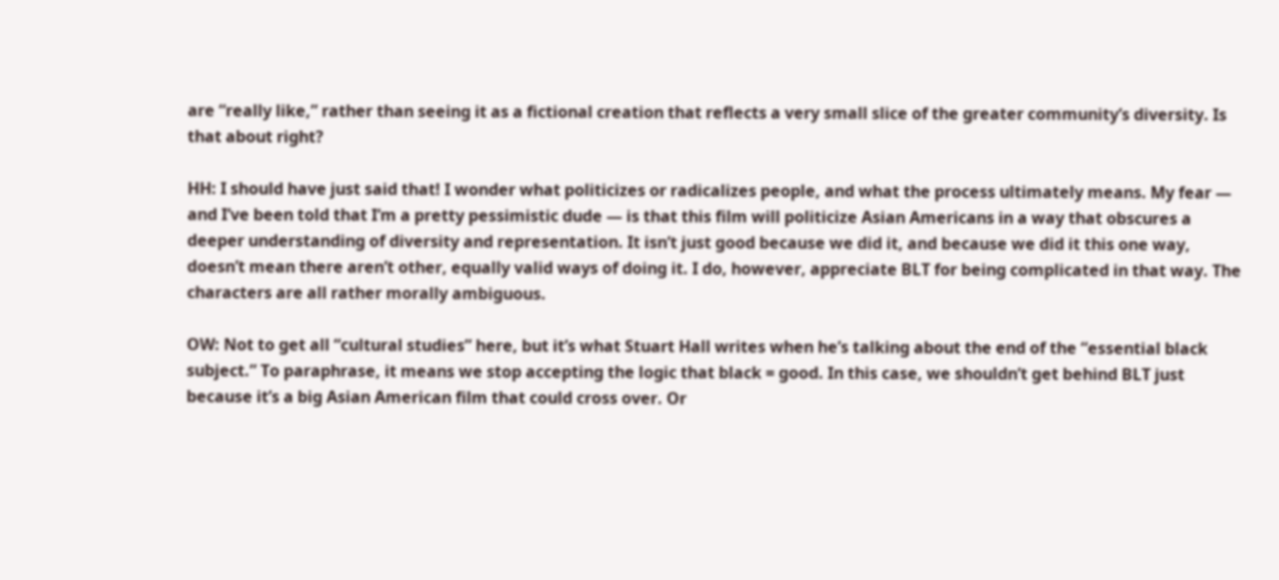are “really like,” rather than seeing it as a fictional creation that reflects a very small slice of the greater community’s diversity. Is that about right?

HH: I should have just said that! I wonder what politicizes or radicalizes people, and what the process ultimately means. My fear — and I’ve been told that I’m a pretty pessimistic dude — is that this film will politicize Asian Americans in a way that obscures a deeper understanding of diversity and representation. It isn’t just good because we did it, and because we did it this one way, doesn’t mean there aren’t other, equally valid ways of doing it. I do, however, appreciate BLT for being complicated in that way. The characters are all rather morally ambiguous.

OW: Not to get all “cultural studies” here, but it’s what Stuart Hall writes when he’s talking about the end of the “essential black subject.” To paraphrase, it means we stop accepting the logic that black = good. In this case, we shouldn’t get behind BLT just because it’s a big Asian American film that could cross over. Or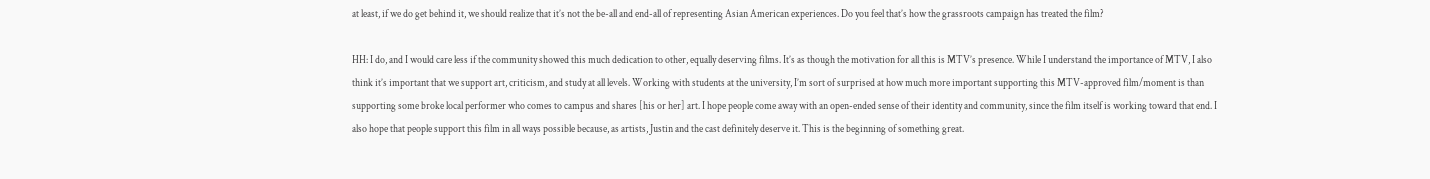at least, if we do get behind it, we should realize that it’s not the be-all and end-all of representing Asian American experiences. Do you feel that’s how the grassroots campaign has treated the film?

HH: I do, and I would care less if the community showed this much dedication to other, equally deserving films. It’s as though the motivation for all this is MTV’s presence. While I understand the importance of MTV, I also think it’s important that we support art, criticism, and study at all levels. Working with students at the university, I’m sort of surprised at how much more important supporting this MTV-approved film/moment is than supporting some broke local performer who comes to campus and shares [his or her] art. I hope people come away with an open-ended sense of their identity and community, since the film itself is working toward that end. I also hope that people support this film in all ways possible because, as artists, Justin and the cast definitely deserve it. This is the beginning of something great.